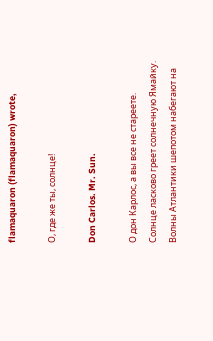flamaquaron (flamaquaron) wrote,

О, где же ты, солнце!

Don Carlos. Mr. Sun.

О дон Карлос, а вы все не стареете.
Солнце ласково греет солнечную Ямайку.
Волны Атлантики шепотом набегают на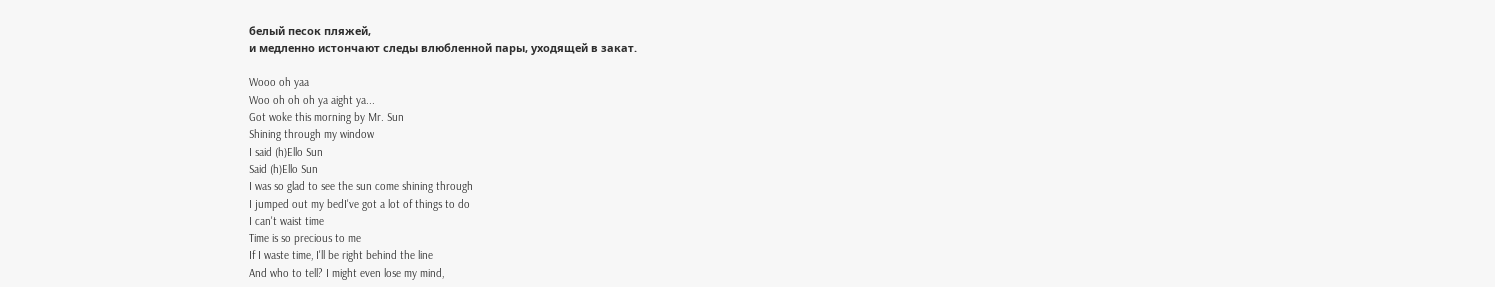белый песок пляжей,
и медленно истончают следы влюбленной пары, уходящей в закат.

Wooo oh yaa
Woo oh oh oh ya aight ya...
Got woke this morning by Mr. Sun
Shining through my window
I said (h)Ello Sun
Said (h)Ello Sun
I was so glad to see the sun come shining through
I jumped out my bedI've got a lot of things to do
I can't waist time
Time is so precious to me
If I waste time, I'll be right behind the line
And who to tell? I might even lose my mind,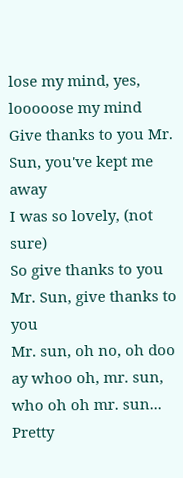lose my mind, yes, looooose my mind
Give thanks to you Mr. Sun, you've kept me away
I was so lovely, (not sure)
So give thanks to you Mr. Sun, give thanks to you
Mr. sun, oh no, oh doo ay whoo oh, mr. sun, who oh oh mr. sun...
Pretty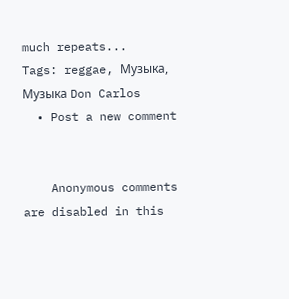much repeats...
Tags: reggae, Музыка, Музыка Don Carlos
  • Post a new comment


    Anonymous comments are disabled in this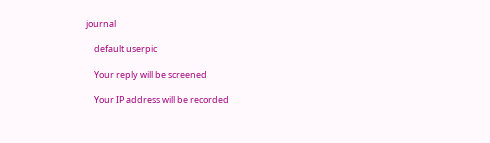journal

    default userpic

    Your reply will be screened

    Your IP address will be recorded